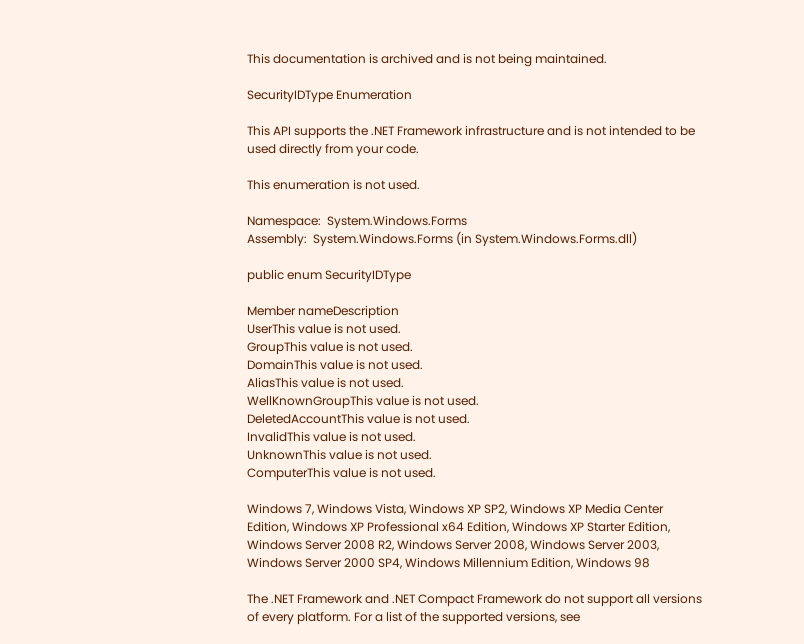This documentation is archived and is not being maintained.

SecurityIDType Enumeration

This API supports the .NET Framework infrastructure and is not intended to be used directly from your code.

This enumeration is not used.

Namespace:  System.Windows.Forms
Assembly:  System.Windows.Forms (in System.Windows.Forms.dll)

public enum SecurityIDType

Member nameDescription
UserThis value is not used.
GroupThis value is not used.
DomainThis value is not used.
AliasThis value is not used.
WellKnownGroupThis value is not used.
DeletedAccountThis value is not used.
InvalidThis value is not used.
UnknownThis value is not used.
ComputerThis value is not used.

Windows 7, Windows Vista, Windows XP SP2, Windows XP Media Center Edition, Windows XP Professional x64 Edition, Windows XP Starter Edition, Windows Server 2008 R2, Windows Server 2008, Windows Server 2003, Windows Server 2000 SP4, Windows Millennium Edition, Windows 98

The .NET Framework and .NET Compact Framework do not support all versions of every platform. For a list of the supported versions, see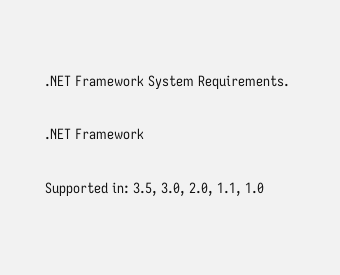.NET Framework System Requirements.

.NET Framework

Supported in: 3.5, 3.0, 2.0, 1.1, 1.0